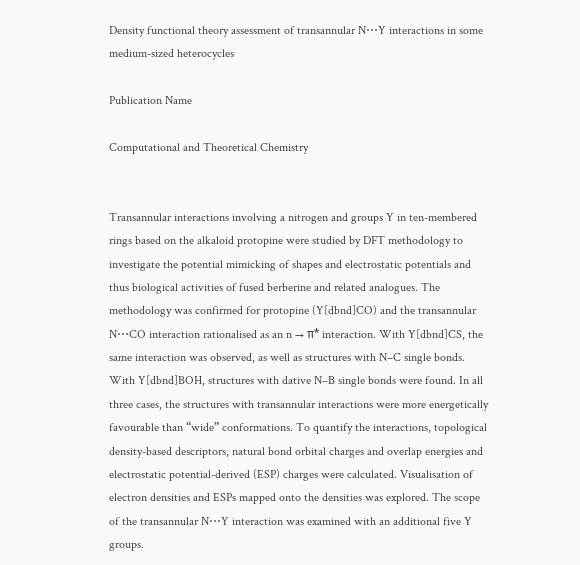Density functional theory assessment of transannular N⋯Y interactions in some medium-sized heterocycles

Publication Name

Computational and Theoretical Chemistry


Transannular interactions involving a nitrogen and groups Y in ten-membered rings based on the alkaloid protopine were studied by DFT methodology to investigate the potential mimicking of shapes and electrostatic potentials and thus biological activities of fused berberine and related analogues. The methodology was confirmed for protopine (Y[dbnd]CO) and the transannular N⋯CO interaction rationalised as an n → π* interaction. With Y[dbnd]CS, the same interaction was observed, as well as structures with N–C single bonds. With Y[dbnd]BOH, structures with dative N–B single bonds were found. In all three cases, the structures with transannular interactions were more energetically favourable than “wide” conformations. To quantify the interactions, topological density-based descriptors, natural bond orbital charges and overlap energies and electrostatic potential-derived (ESP) charges were calculated. Visualisation of electron densities and ESPs mapped onto the densities was explored. The scope of the transannular N⋯Y interaction was examined with an additional five Y groups.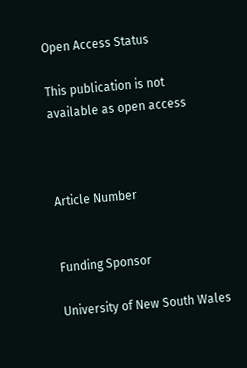Open Access Status

This publication is not available as open access



Article Number


Funding Sponsor

University of New South Wales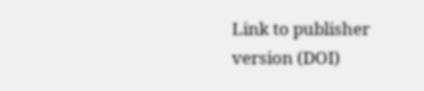Link to publisher version (DOI)